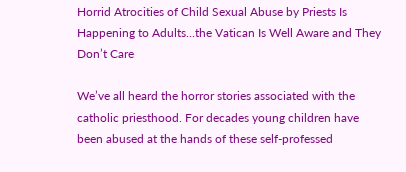Horrid Atrocities of Child Sexual Abuse by Priests Is Happening to Adults…the Vatican Is Well Aware and They Don’t Care

We’ve all heard the horror stories associated with the catholic priesthood. For decades young children have been abused at the hands of these self-professed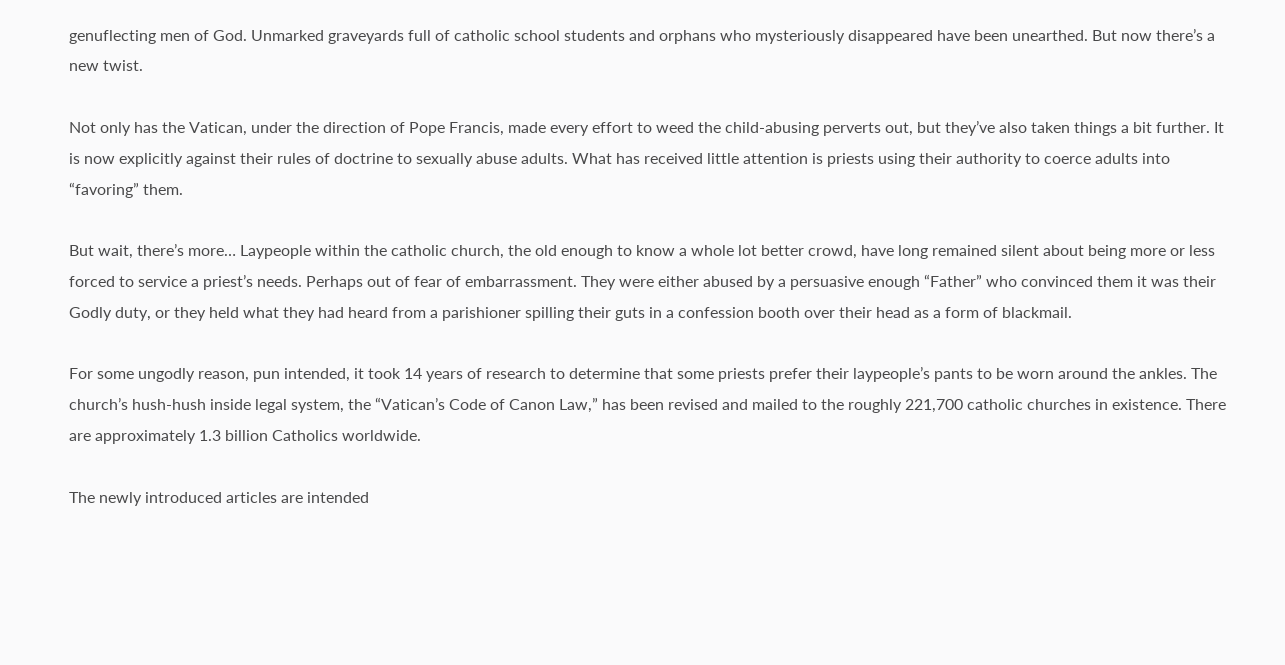genuflecting men of God. Unmarked graveyards full of catholic school students and orphans who mysteriously disappeared have been unearthed. But now there’s a new twist.

Not only has the Vatican, under the direction of Pope Francis, made every effort to weed the child-abusing perverts out, but they’ve also taken things a bit further. It is now explicitly against their rules of doctrine to sexually abuse adults. What has received little attention is priests using their authority to coerce adults into “favoring” them.

But wait, there’s more… Laypeople within the catholic church, the old enough to know a whole lot better crowd, have long remained silent about being more or less forced to service a priest’s needs. Perhaps out of fear of embarrassment. They were either abused by a persuasive enough “Father” who convinced them it was their Godly duty, or they held what they had heard from a parishioner spilling their guts in a confession booth over their head as a form of blackmail.

For some ungodly reason, pun intended, it took 14 years of research to determine that some priests prefer their laypeople’s pants to be worn around the ankles. The church’s hush-hush inside legal system, the “Vatican’s Code of Canon Law,” has been revised and mailed to the roughly 221,700 catholic churches in existence. There are approximately 1.3 billion Catholics worldwide.

The newly introduced articles are intended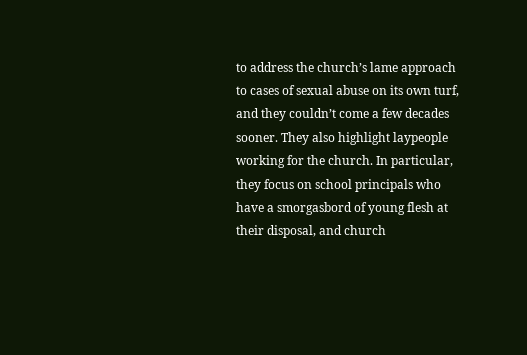to address the church’s lame approach to cases of sexual abuse on its own turf, and they couldn’t come a few decades sooner. They also highlight laypeople working for the church. In particular, they focus on school principals who have a smorgasbord of young flesh at their disposal, and church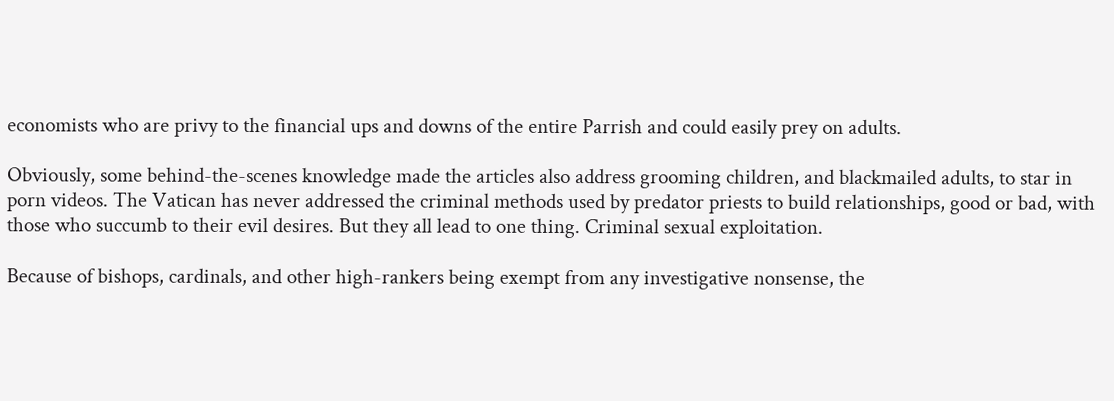economists who are privy to the financial ups and downs of the entire Parrish and could easily prey on adults.

Obviously, some behind-the-scenes knowledge made the articles also address grooming children, and blackmailed adults, to star in porn videos. The Vatican has never addressed the criminal methods used by predator priests to build relationships, good or bad, with those who succumb to their evil desires. But they all lead to one thing. Criminal sexual exploitation.

Because of bishops, cardinals, and other high-rankers being exempt from any investigative nonsense, the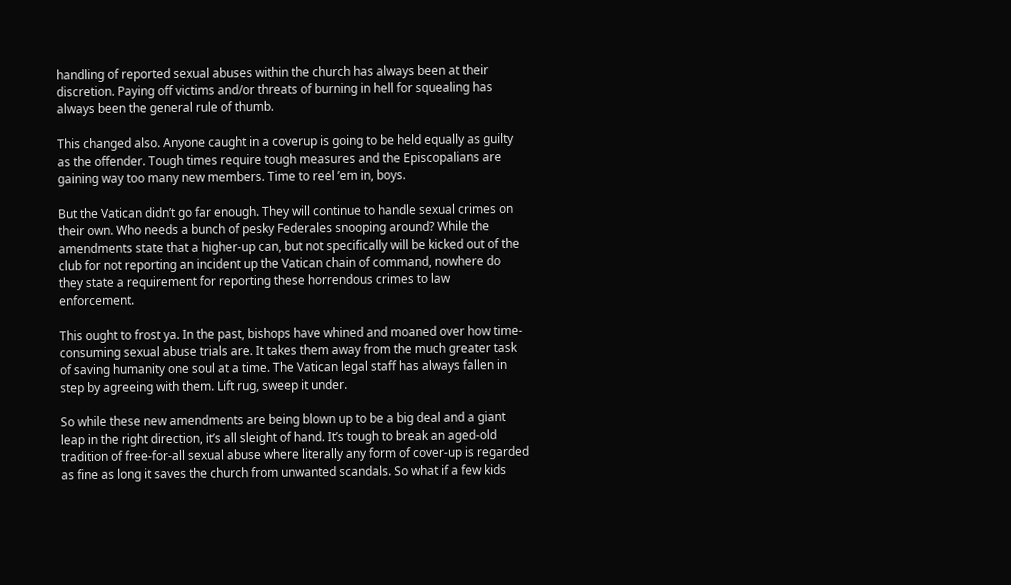handling of reported sexual abuses within the church has always been at their discretion. Paying off victims and/or threats of burning in hell for squealing has always been the general rule of thumb.

This changed also. Anyone caught in a coverup is going to be held equally as guilty as the offender. Tough times require tough measures and the Episcopalians are gaining way too many new members. Time to reel ’em in, boys.

But the Vatican didn’t go far enough. They will continue to handle sexual crimes on their own. Who needs a bunch of pesky Federales snooping around? While the amendments state that a higher-up can, but not specifically will be kicked out of the club for not reporting an incident up the Vatican chain of command, nowhere do they state a requirement for reporting these horrendous crimes to law enforcement.

This ought to frost ya. In the past, bishops have whined and moaned over how time-consuming sexual abuse trials are. It takes them away from the much greater task of saving humanity one soul at a time. The Vatican legal staff has always fallen in step by agreeing with them. Lift rug, sweep it under.

So while these new amendments are being blown up to be a big deal and a giant leap in the right direction, it’s all sleight of hand. It’s tough to break an aged-old tradition of free-for-all sexual abuse where literally any form of cover-up is regarded as fine as long it saves the church from unwanted scandals. So what if a few kids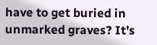have to get buried in unmarked graves? It’s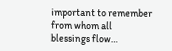important to remember from whom all blessings flow…